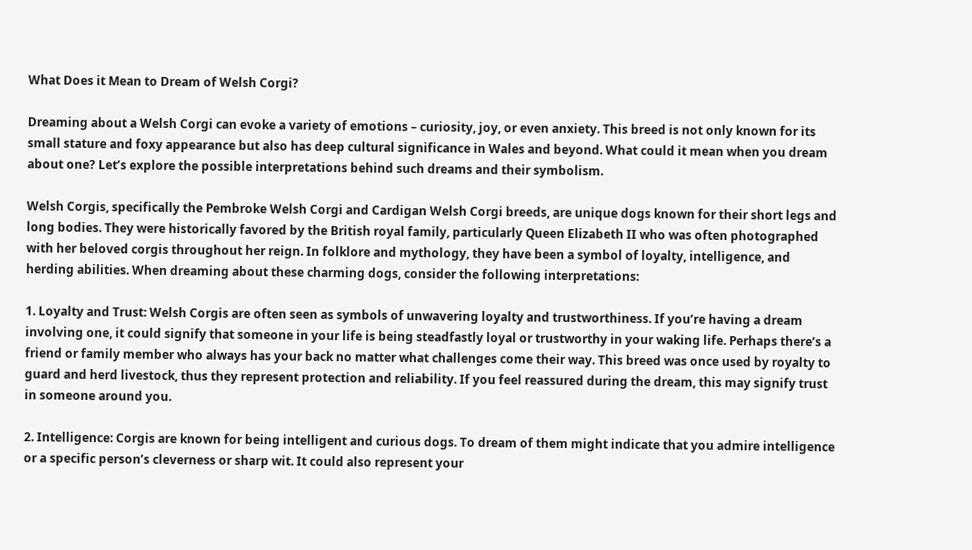What Does it Mean to Dream of Welsh Corgi?

Dreaming about a Welsh Corgi can evoke a variety of emotions – curiosity, joy, or even anxiety. This breed is not only known for its small stature and foxy appearance but also has deep cultural significance in Wales and beyond. What could it mean when you dream about one? Let’s explore the possible interpretations behind such dreams and their symbolism.

Welsh Corgis, specifically the Pembroke Welsh Corgi and Cardigan Welsh Corgi breeds, are unique dogs known for their short legs and long bodies. They were historically favored by the British royal family, particularly Queen Elizabeth II who was often photographed with her beloved corgis throughout her reign. In folklore and mythology, they have been a symbol of loyalty, intelligence, and herding abilities. When dreaming about these charming dogs, consider the following interpretations:

1. Loyalty and Trust: Welsh Corgis are often seen as symbols of unwavering loyalty and trustworthiness. If you’re having a dream involving one, it could signify that someone in your life is being steadfastly loyal or trustworthy in your waking life. Perhaps there’s a friend or family member who always has your back no matter what challenges come their way. This breed was once used by royalty to guard and herd livestock, thus they represent protection and reliability. If you feel reassured during the dream, this may signify trust in someone around you.

2. Intelligence: Corgis are known for being intelligent and curious dogs. To dream of them might indicate that you admire intelligence or a specific person’s cleverness or sharp wit. It could also represent your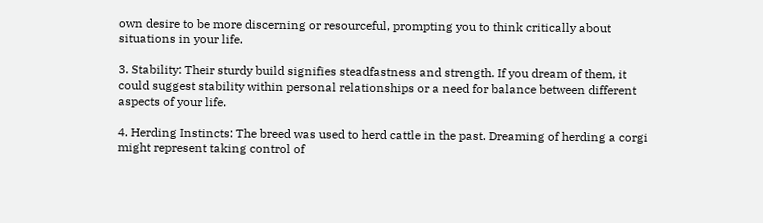own desire to be more discerning or resourceful, prompting you to think critically about situations in your life.

3. Stability: Their sturdy build signifies steadfastness and strength. If you dream of them, it could suggest stability within personal relationships or a need for balance between different aspects of your life.

4. Herding Instincts: The breed was used to herd cattle in the past. Dreaming of herding a corgi might represent taking control of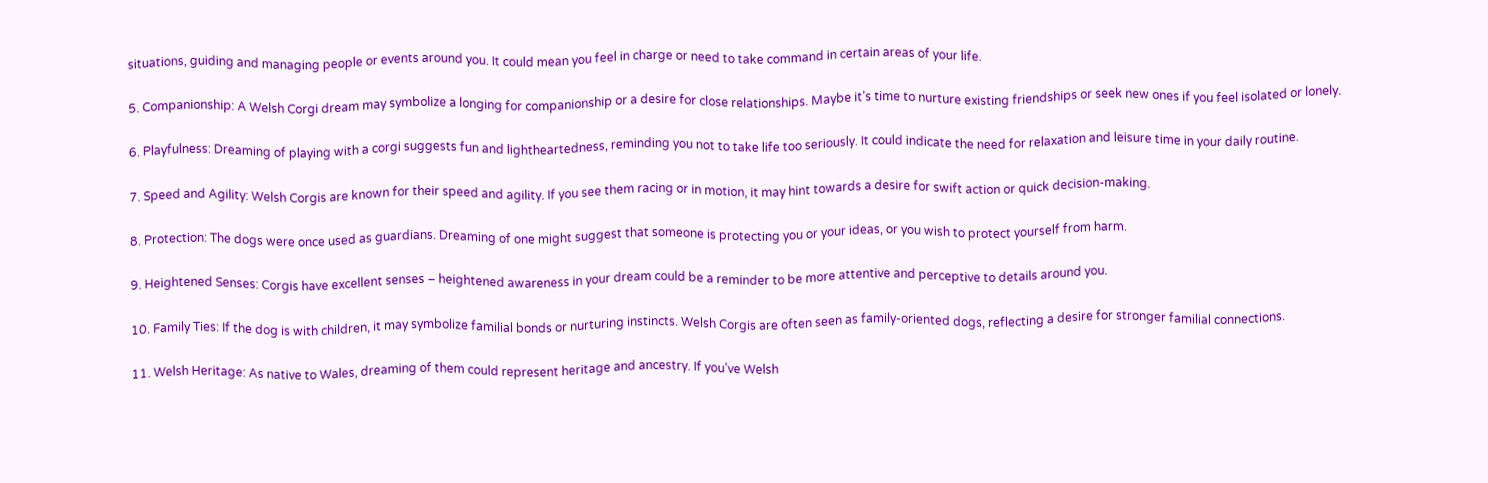situations, guiding and managing people or events around you. It could mean you feel in charge or need to take command in certain areas of your life.

5. Companionship: A Welsh Corgi dream may symbolize a longing for companionship or a desire for close relationships. Maybe it’s time to nurture existing friendships or seek new ones if you feel isolated or lonely.

6. Playfulness: Dreaming of playing with a corgi suggests fun and lightheartedness, reminding you not to take life too seriously. It could indicate the need for relaxation and leisure time in your daily routine.

7. Speed and Agility: Welsh Corgis are known for their speed and agility. If you see them racing or in motion, it may hint towards a desire for swift action or quick decision-making.

8. Protection: The dogs were once used as guardians. Dreaming of one might suggest that someone is protecting you or your ideas, or you wish to protect yourself from harm.

9. Heightened Senses: Corgis have excellent senses – heightened awareness in your dream could be a reminder to be more attentive and perceptive to details around you.

10. Family Ties: If the dog is with children, it may symbolize familial bonds or nurturing instincts. Welsh Corgis are often seen as family-oriented dogs, reflecting a desire for stronger familial connections.

11. Welsh Heritage: As native to Wales, dreaming of them could represent heritage and ancestry. If you’ve Welsh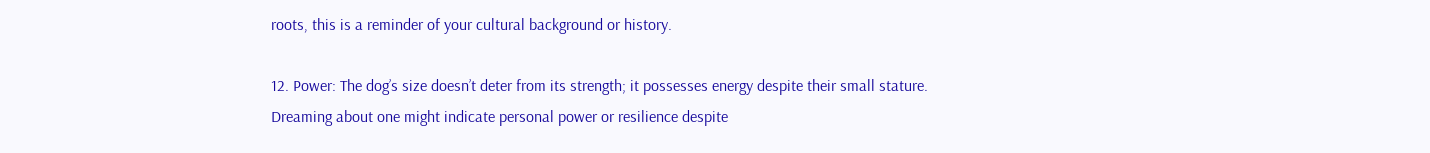roots, this is a reminder of your cultural background or history.

12. Power: The dog’s size doesn’t deter from its strength; it possesses energy despite their small stature. Dreaming about one might indicate personal power or resilience despite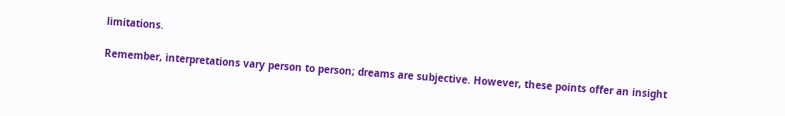limitations.

Remember, interpretations vary person to person; dreams are subjective. However, these points offer an insight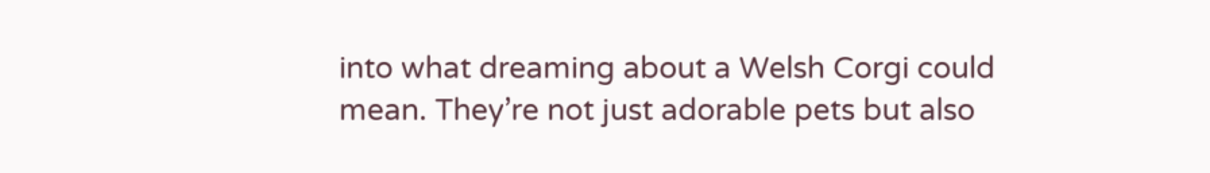into what dreaming about a Welsh Corgi could mean. They’re not just adorable pets but also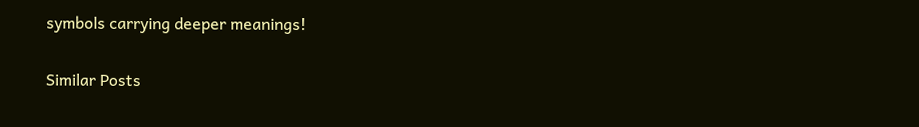symbols carrying deeper meanings!

Similar Posts